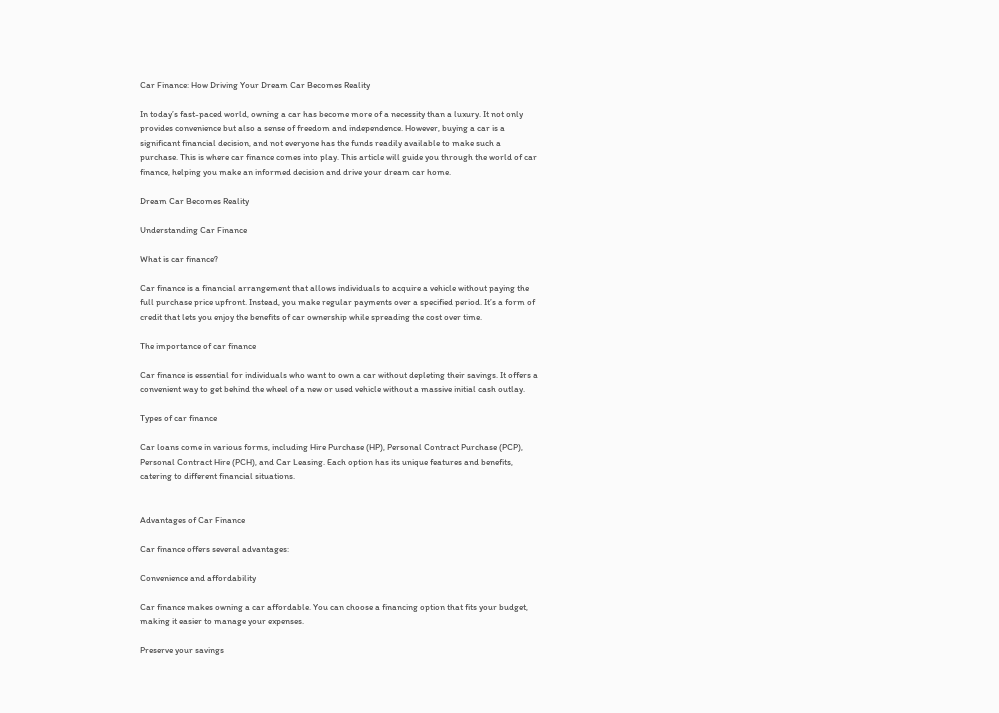Car Finance: How Driving Your Dream Car Becomes Reality

In today’s fast-paced world, owning a car has become more of a necessity than a luxury. It not only provides convenience but also a sense of freedom and independence. However, buying a car is a significant financial decision, and not everyone has the funds readily available to make such a purchase. This is where car finance comes into play. This article will guide you through the world of car finance, helping you make an informed decision and drive your dream car home.

Dream Car Becomes Reality

Understanding Car Finance

What is car finance?

Car finance is a financial arrangement that allows individuals to acquire a vehicle without paying the full purchase price upfront. Instead, you make regular payments over a specified period. It’s a form of credit that lets you enjoy the benefits of car ownership while spreading the cost over time.

The importance of car finance

Car finance is essential for individuals who want to own a car without depleting their savings. It offers a convenient way to get behind the wheel of a new or used vehicle without a massive initial cash outlay.

Types of car finance

Car loans come in various forms, including Hire Purchase (HP), Personal Contract Purchase (PCP), Personal Contract Hire (PCH), and Car Leasing. Each option has its unique features and benefits, catering to different financial situations.


Advantages of Car Finance

Car finance offers several advantages:

Convenience and affordability

Car finance makes owning a car affordable. You can choose a financing option that fits your budget, making it easier to manage your expenses.

Preserve your savings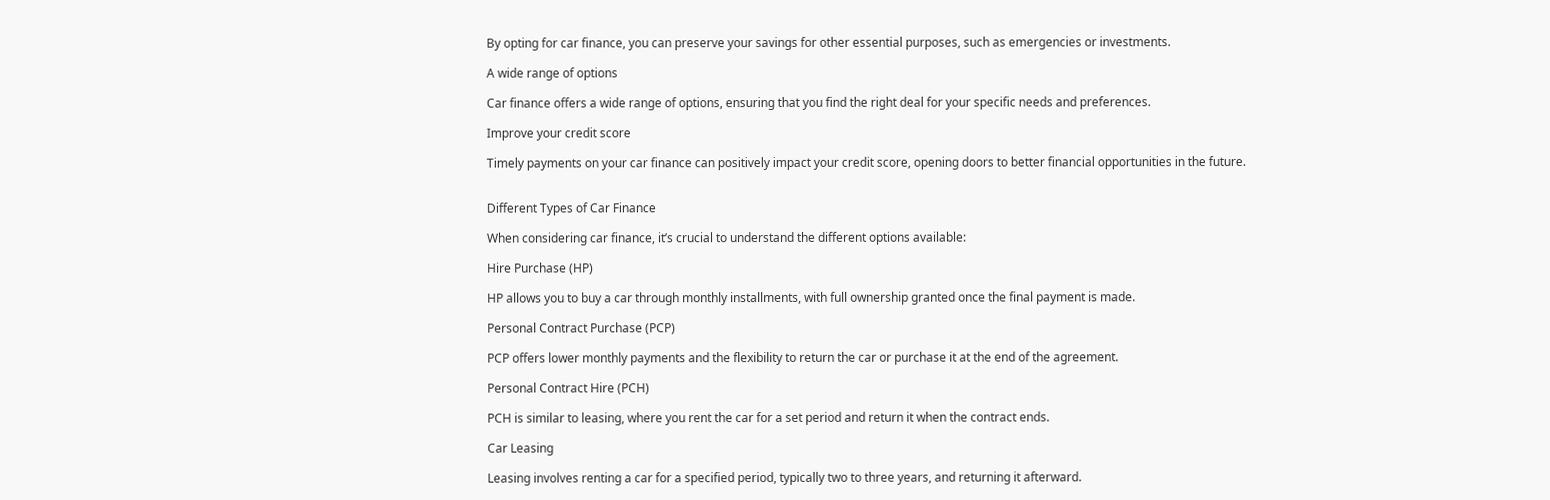By opting for car finance, you can preserve your savings for other essential purposes, such as emergencies or investments.

A wide range of options

Car finance offers a wide range of options, ensuring that you find the right deal for your specific needs and preferences.

Improve your credit score

Timely payments on your car finance can positively impact your credit score, opening doors to better financial opportunities in the future.


Different Types of Car Finance

When considering car finance, it’s crucial to understand the different options available:

Hire Purchase (HP)

HP allows you to buy a car through monthly installments, with full ownership granted once the final payment is made.

Personal Contract Purchase (PCP)

PCP offers lower monthly payments and the flexibility to return the car or purchase it at the end of the agreement.

Personal Contract Hire (PCH)

PCH is similar to leasing, where you rent the car for a set period and return it when the contract ends.

Car Leasing

Leasing involves renting a car for a specified period, typically two to three years, and returning it afterward.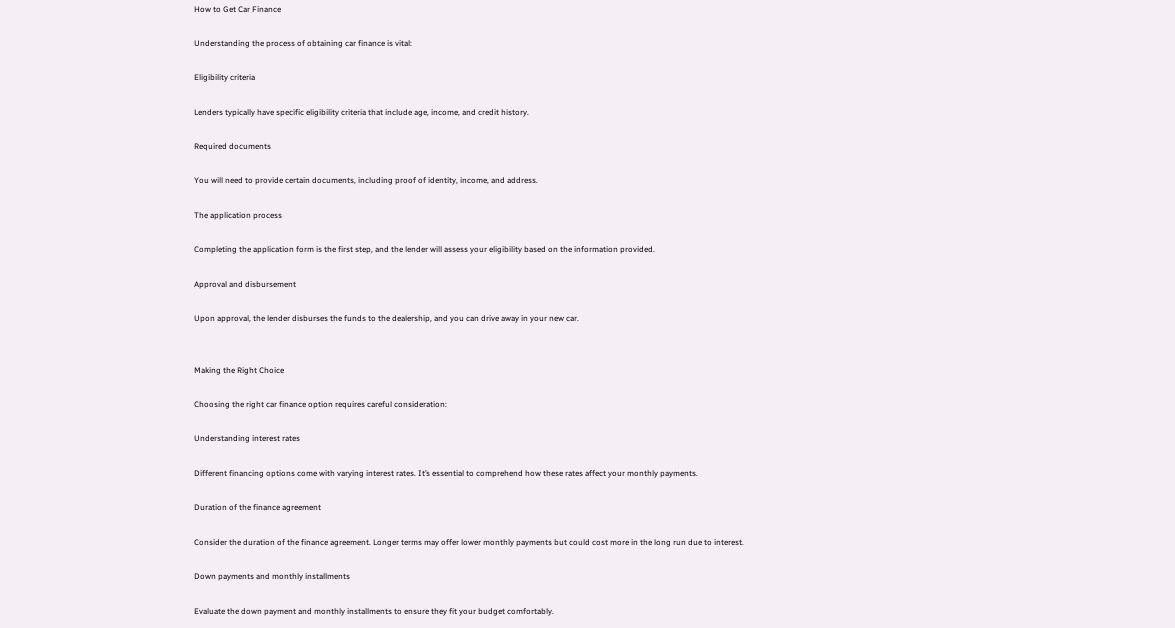How to Get Car Finance

Understanding the process of obtaining car finance is vital:

Eligibility criteria

Lenders typically have specific eligibility criteria that include age, income, and credit history.

Required documents

You will need to provide certain documents, including proof of identity, income, and address.

The application process

Completing the application form is the first step, and the lender will assess your eligibility based on the information provided.

Approval and disbursement

Upon approval, the lender disburses the funds to the dealership, and you can drive away in your new car.


Making the Right Choice

Choosing the right car finance option requires careful consideration:

Understanding interest rates

Different financing options come with varying interest rates. It’s essential to comprehend how these rates affect your monthly payments.

Duration of the finance agreement

Consider the duration of the finance agreement. Longer terms may offer lower monthly payments but could cost more in the long run due to interest.

Down payments and monthly installments

Evaluate the down payment and monthly installments to ensure they fit your budget comfortably.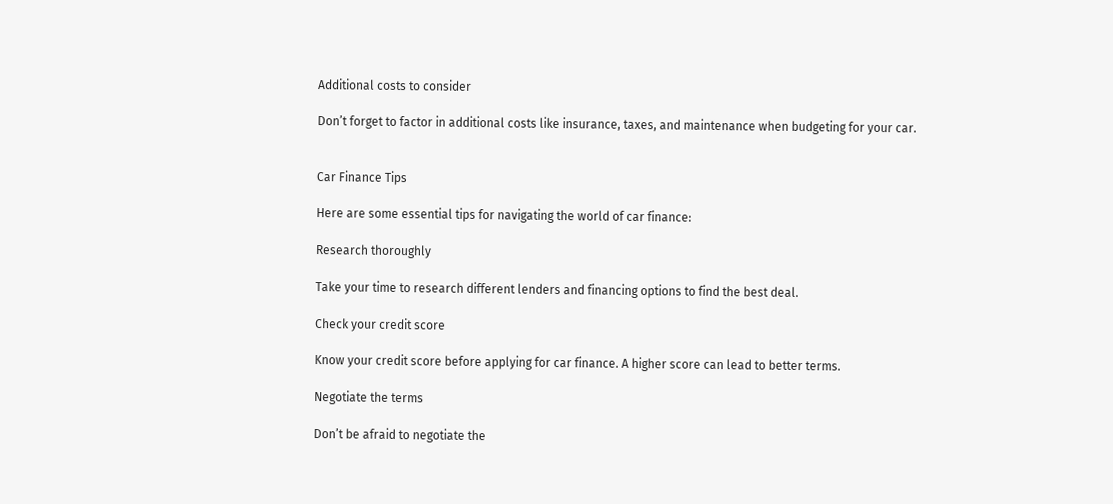Additional costs to consider

Don’t forget to factor in additional costs like insurance, taxes, and maintenance when budgeting for your car.


Car Finance Tips

Here are some essential tips for navigating the world of car finance:

Research thoroughly

Take your time to research different lenders and financing options to find the best deal.

Check your credit score

Know your credit score before applying for car finance. A higher score can lead to better terms.

Negotiate the terms

Don’t be afraid to negotiate the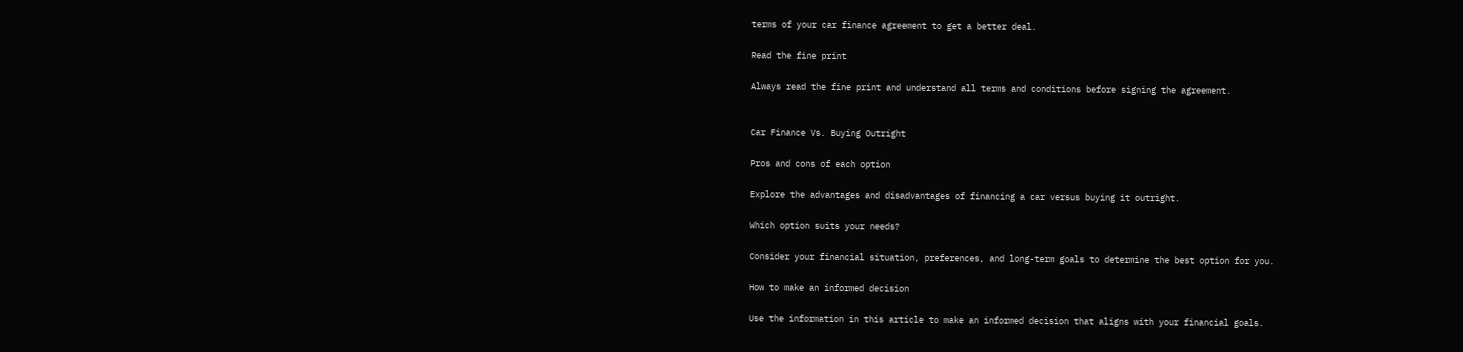terms of your car finance agreement to get a better deal.

Read the fine print

Always read the fine print and understand all terms and conditions before signing the agreement.


Car Finance Vs. Buying Outright

Pros and cons of each option

Explore the advantages and disadvantages of financing a car versus buying it outright.

Which option suits your needs?

Consider your financial situation, preferences, and long-term goals to determine the best option for you.

How to make an informed decision

Use the information in this article to make an informed decision that aligns with your financial goals.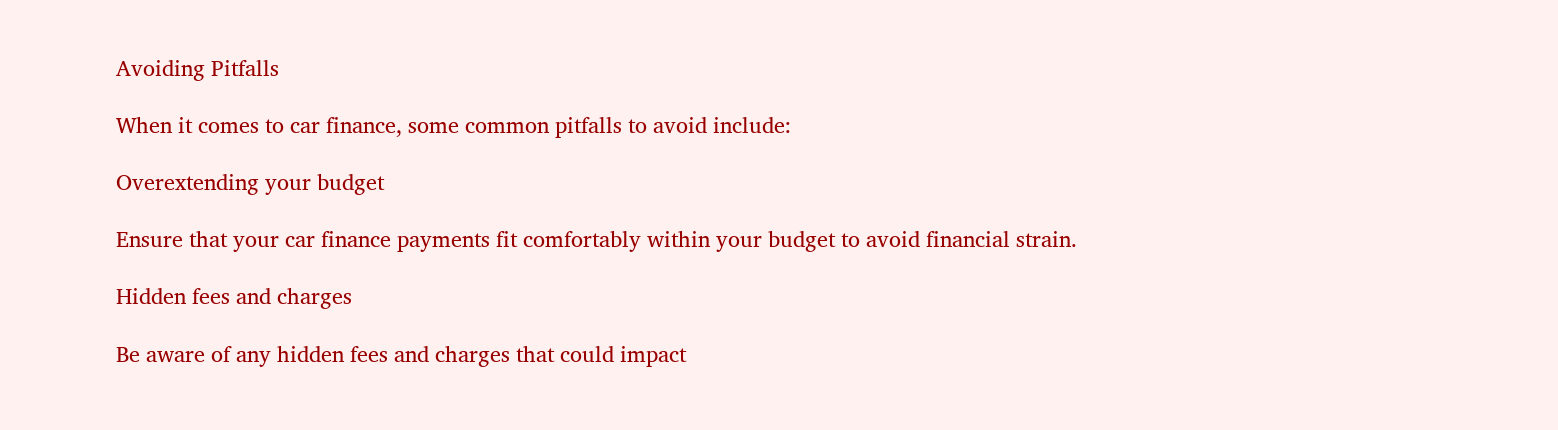Avoiding Pitfalls

When it comes to car finance, some common pitfalls to avoid include:

Overextending your budget

Ensure that your car finance payments fit comfortably within your budget to avoid financial strain.

Hidden fees and charges

Be aware of any hidden fees and charges that could impact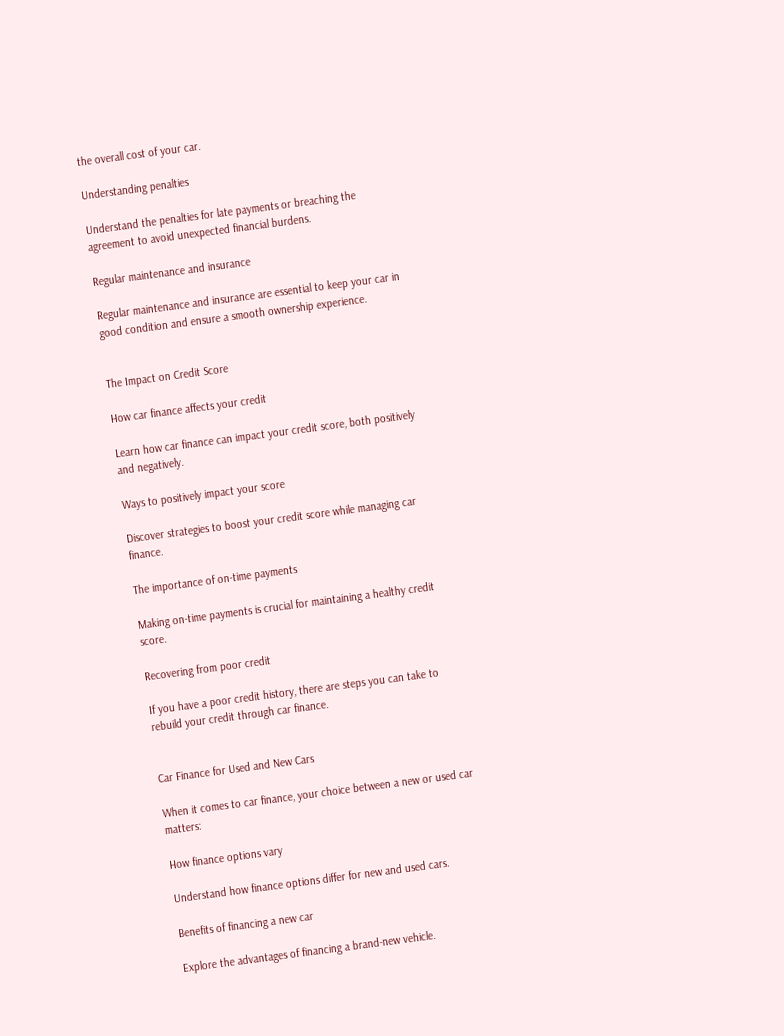the overall cost of your car.

Understanding penalties

Understand the penalties for late payments or breaching the agreement to avoid unexpected financial burdens.

Regular maintenance and insurance

Regular maintenance and insurance are essential to keep your car in good condition and ensure a smooth ownership experience.


The Impact on Credit Score

How car finance affects your credit

Learn how car finance can impact your credit score, both positively and negatively.

Ways to positively impact your score

Discover strategies to boost your credit score while managing car finance.

The importance of on-time payments

Making on-time payments is crucial for maintaining a healthy credit score.

Recovering from poor credit

If you have a poor credit history, there are steps you can take to rebuild your credit through car finance.


Car Finance for Used and New Cars

When it comes to car finance, your choice between a new or used car matters:

How finance options vary

Understand how finance options differ for new and used cars.

Benefits of financing a new car

Explore the advantages of financing a brand-new vehicle.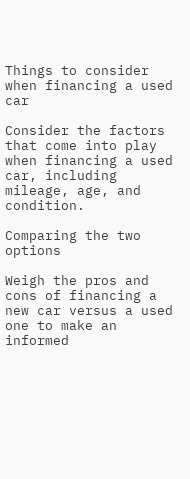Things to consider when financing a used car

Consider the factors that come into play when financing a used car, including mileage, age, and condition.

Comparing the two options

Weigh the pros and cons of financing a new car versus a used one to make an informed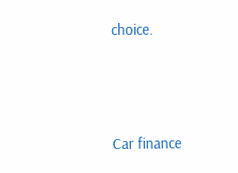choice.



Car finance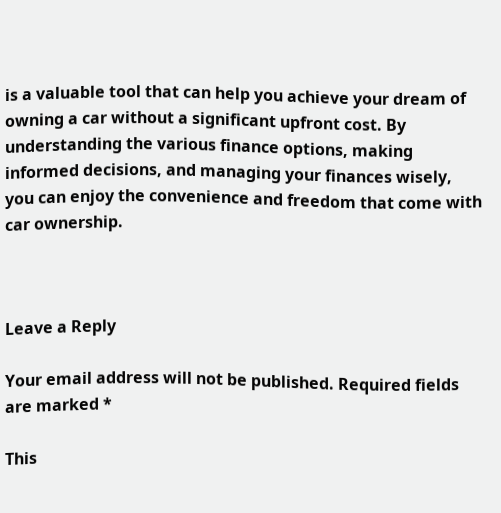is a valuable tool that can help you achieve your dream of owning a car without a significant upfront cost. By understanding the various finance options, making informed decisions, and managing your finances wisely, you can enjoy the convenience and freedom that come with car ownership.



Leave a Reply

Your email address will not be published. Required fields are marked *

This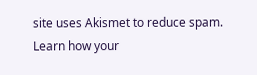site uses Akismet to reduce spam. Learn how your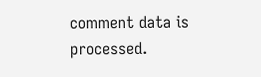comment data is processed.